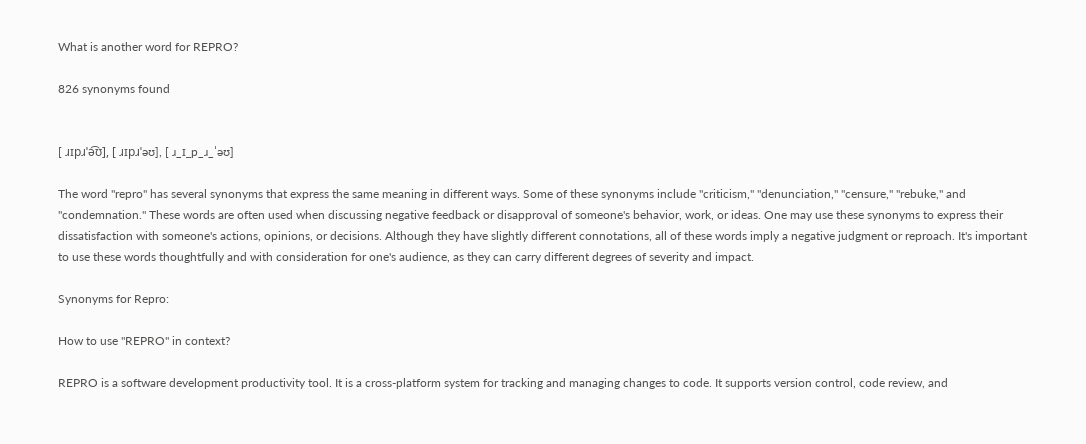What is another word for REPRO?

826 synonyms found


[ ɹɪpɹˈə͡ʊ], [ ɹɪpɹˈəʊ], [ ɹ_ɪ_p_ɹ_ˈəʊ]

The word "repro" has several synonyms that express the same meaning in different ways. Some of these synonyms include "criticism," "denunciation," "censure," "rebuke," and "condemnation." These words are often used when discussing negative feedback or disapproval of someone's behavior, work, or ideas. One may use these synonyms to express their dissatisfaction with someone's actions, opinions, or decisions. Although they have slightly different connotations, all of these words imply a negative judgment or reproach. It's important to use these words thoughtfully and with consideration for one's audience, as they can carry different degrees of severity and impact.

Synonyms for Repro:

How to use "REPRO" in context?

REPRO is a software development productivity tool. It is a cross-platform system for tracking and managing changes to code. It supports version control, code review, and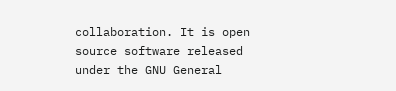collaboration. It is open source software released under the GNU General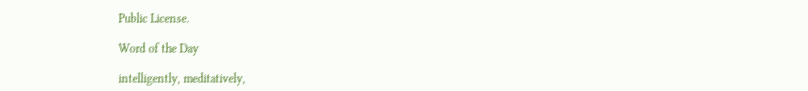Public License.

Word of the Day

intelligently, meditatively,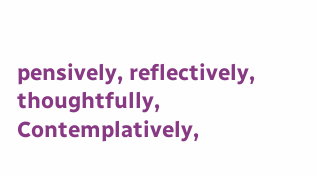pensively, reflectively, thoughtfully, Contemplatively,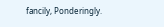fancily, Ponderingly.